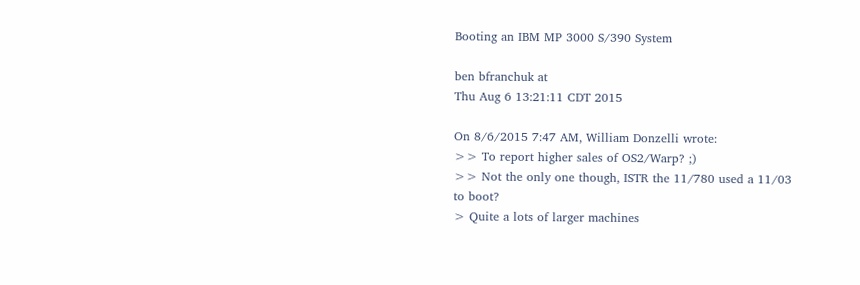Booting an IBM MP 3000 S/390 System

ben bfranchuk at
Thu Aug 6 13:21:11 CDT 2015

On 8/6/2015 7:47 AM, William Donzelli wrote:
>> To report higher sales of OS2/Warp? ;)
>> Not the only one though, ISTR the 11/780 used a 11/03 to boot?
> Quite a lots of larger machines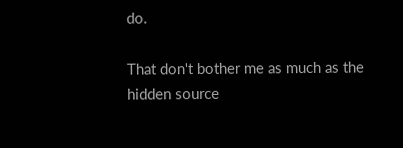do.

That don't bother me as much as the hidden source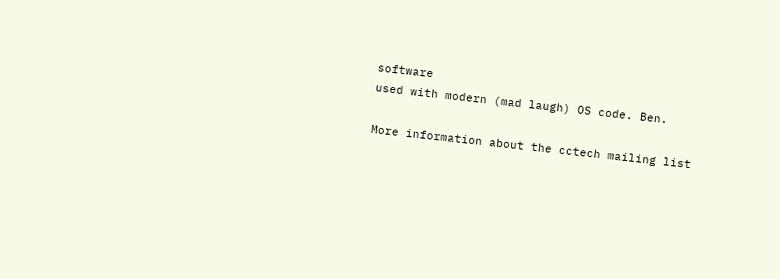software
used with modern (mad laugh) OS code. Ben.

More information about the cctech mailing list